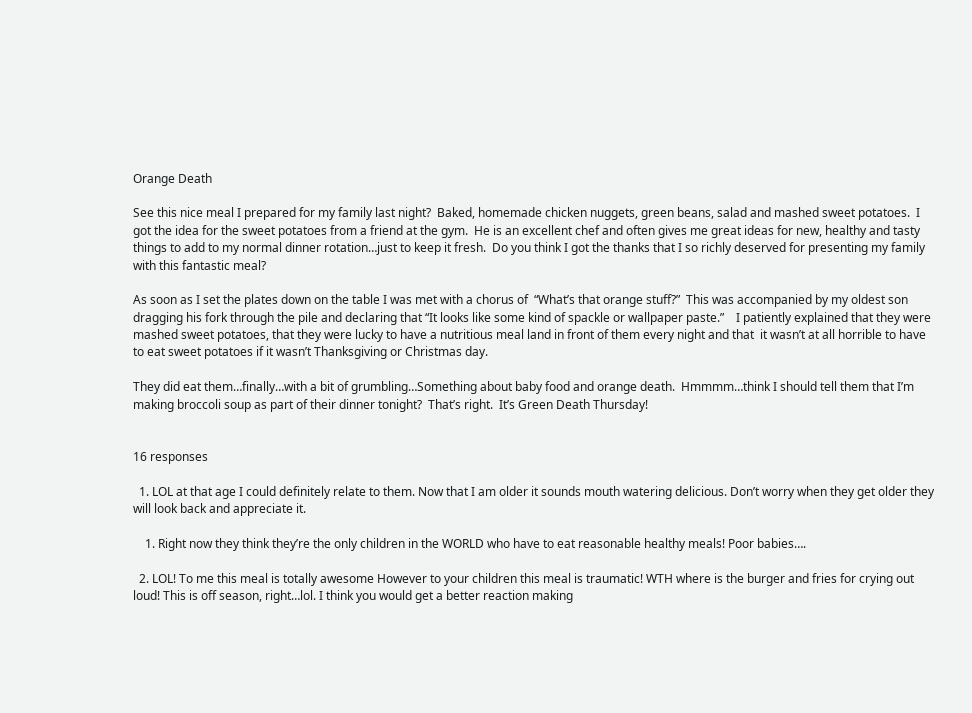Orange Death

See this nice meal I prepared for my family last night?  Baked, homemade chicken nuggets, green beans, salad and mashed sweet potatoes.  I got the idea for the sweet potatoes from a friend at the gym.  He is an excellent chef and often gives me great ideas for new, healthy and tasty  things to add to my normal dinner rotation…just to keep it fresh.  Do you think I got the thanks that I so richly deserved for presenting my family with this fantastic meal?

As soon as I set the plates down on the table I was met with a chorus of  “What’s that orange stuff?”  This was accompanied by my oldest son dragging his fork through the pile and declaring that “It looks like some kind of spackle or wallpaper paste.”    I patiently explained that they were mashed sweet potatoes, that they were lucky to have a nutritious meal land in front of them every night and that  it wasn’t at all horrible to have to eat sweet potatoes if it wasn’t Thanksgiving or Christmas day.

They did eat them…finally…with a bit of grumbling…Something about baby food and orange death.  Hmmmm…think I should tell them that I’m making broccoli soup as part of their dinner tonight?  That’s right.  It’s Green Death Thursday!


16 responses

  1. LOL at that age I could definitely relate to them. Now that I am older it sounds mouth watering delicious. Don’t worry when they get older they will look back and appreciate it.

    1. Right now they think they’re the only children in the WORLD who have to eat reasonable healthy meals! Poor babies….

  2. LOL! To me this meal is totally awesome However to your children this meal is traumatic! WTH where is the burger and fries for crying out loud! This is off season, right…lol. I think you would get a better reaction making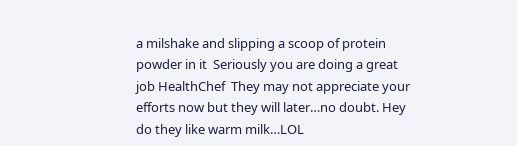a milshake and slipping a scoop of protein powder in it  Seriously you are doing a great job HealthChef  They may not appreciate your efforts now but they will later…no doubt. Hey do they like warm milk…LOL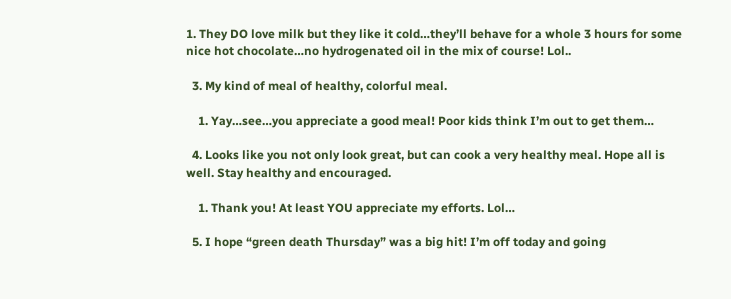1. They DO love milk but they like it cold…they’ll behave for a whole 3 hours for some nice hot chocolate…no hydrogenated oil in the mix of course! Lol..

  3. My kind of meal of healthy, colorful meal.

    1. Yay…see…you appreciate a good meal! Poor kids think I’m out to get them…

  4. Looks like you not only look great, but can cook a very healthy meal. Hope all is well. Stay healthy and encouraged.

    1. Thank you! At least YOU appreciate my efforts. Lol…

  5. I hope “green death Thursday” was a big hit! I’m off today and going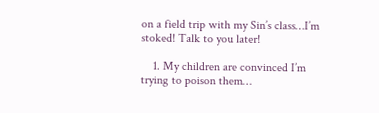on a field trip with my Sin’s class…I’m stoked! Talk to you later!

    1. My children are convinced I’m trying to poison them…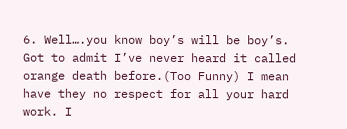6. Well….you know boy’s will be boy’s. Got to admit I’ve never heard it called orange death before.(Too Funny) I mean have they no respect for all your hard work. I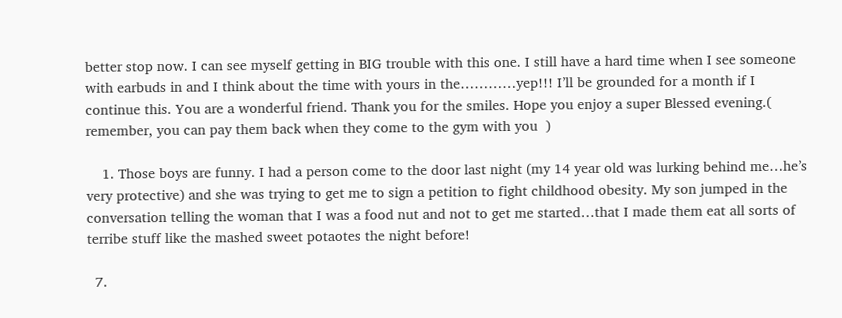better stop now. I can see myself getting in BIG trouble with this one. I still have a hard time when I see someone with earbuds in and I think about the time with yours in the…………yep!!! I’ll be grounded for a month if I continue this. You are a wonderful friend. Thank you for the smiles. Hope you enjoy a super Blessed evening.( remember, you can pay them back when they come to the gym with you  )

    1. Those boys are funny. I had a person come to the door last night (my 14 year old was lurking behind me…he’s very protective) and she was trying to get me to sign a petition to fight childhood obesity. My son jumped in the conversation telling the woman that I was a food nut and not to get me started…that I made them eat all sorts of terribe stuff like the mashed sweet potaotes the night before!

  7.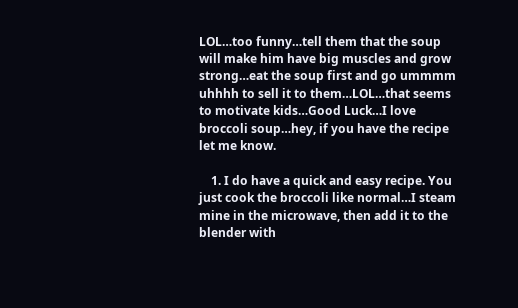LOL…too funny…tell them that the soup will make him have big muscles and grow strong…eat the soup first and go ummmm uhhhh to sell it to them…LOL…that seems to motivate kids…Good Luck…I love broccoli soup…hey, if you have the recipe let me know.

    1. I do have a quick and easy recipe. You just cook the broccoli like normal…I steam mine in the microwave, then add it to the blender with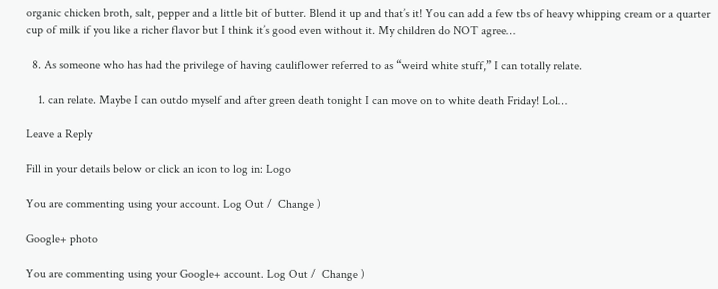organic chicken broth, salt, pepper and a little bit of butter. Blend it up and that’s it! You can add a few tbs of heavy whipping cream or a quarter cup of milk if you like a richer flavor but I think it’s good even without it. My children do NOT agree…

  8. As someone who has had the privilege of having cauliflower referred to as “weird white stuff,” I can totally relate.

    1. can relate. Maybe I can outdo myself and after green death tonight I can move on to white death Friday! Lol…

Leave a Reply

Fill in your details below or click an icon to log in: Logo

You are commenting using your account. Log Out /  Change )

Google+ photo

You are commenting using your Google+ account. Log Out /  Change )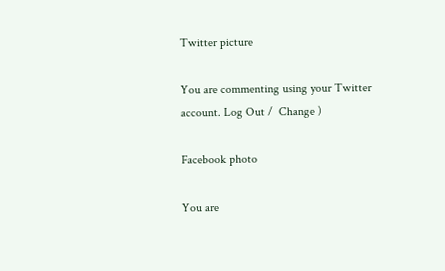Twitter picture

You are commenting using your Twitter account. Log Out /  Change )

Facebook photo

You are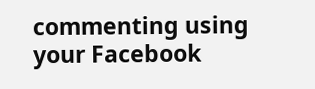commenting using your Facebook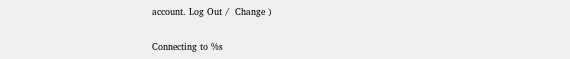account. Log Out /  Change )


Connecting to %s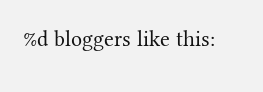%d bloggers like this: